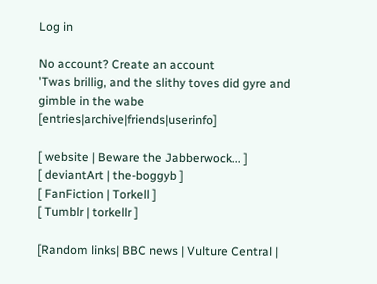Log in

No account? Create an account
'Twas brillig, and the slithy toves did gyre and gimble in the wabe [entries|archive|friends|userinfo]

[ website | Beware the Jabberwock... ]
[ deviantArt | the-boggyb ]
[ FanFiction | Torkell ]
[ Tumblr | torkellr ]

[Random links| BBC news | Vulture Central |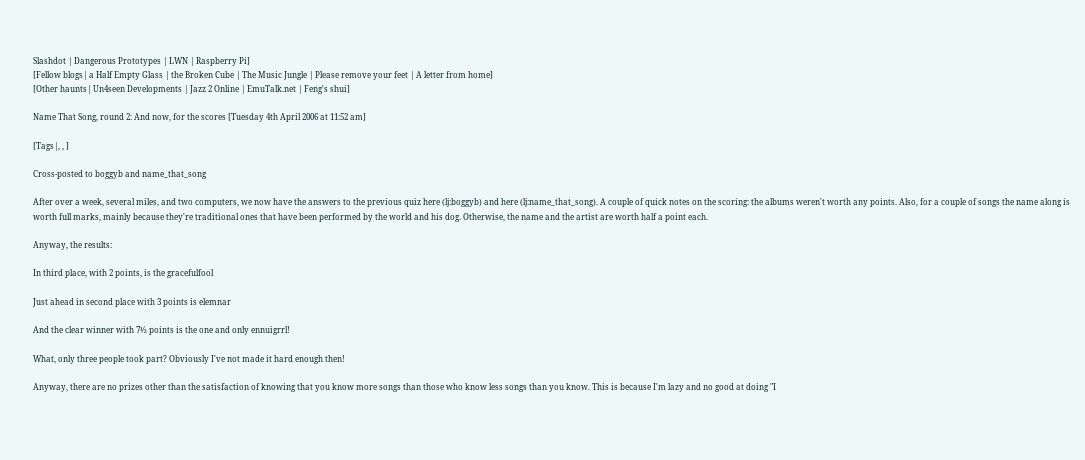Slashdot | Dangerous Prototypes | LWN | Raspberry Pi]
[Fellow blogs| a Half Empty Glass | the Broken Cube | The Music Jungle | Please remove your feet | A letter from home]
[Other haunts| Un4seen Developments | Jazz 2 Online | EmuTalk.net | Feng's shui]

Name That Song, round 2: And now, for the scores [Tuesday 4th April 2006 at 11:52 am]

[Tags|, , ]

Cross-posted to boggyb and name_that_song

After over a week, several miles, and two computers, we now have the answers to the previous quiz here (lj:boggyb) and here (lj:name_that_song). A couple of quick notes on the scoring: the albums weren't worth any points. Also, for a couple of songs the name along is worth full marks, mainly because they're traditional ones that have been performed by the world and his dog. Otherwise, the name and the artist are worth half a point each.

Anyway, the results:

In third place, with 2 points, is the gracefulfool

Just ahead in second place with 3 points is elemnar

And the clear winner with 7½ points is the one and only ennuigrrl!

What, only three people took part? Obviously I've not made it hard enough then!

Anyway, there are no prizes other than the satisfaction of knowing that you know more songs than those who know less songs than you know. This is because I'm lazy and no good at doing "I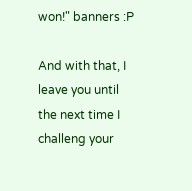won!" banners :P

And with that, I leave you until the next time I challeng your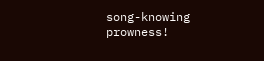song-knowing prowness!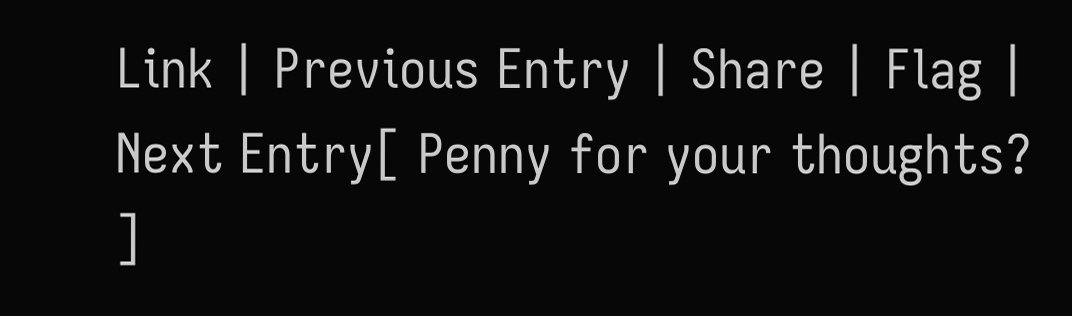Link | Previous Entry | Share | Flag | Next Entry[ Penny for your thoughts? ]